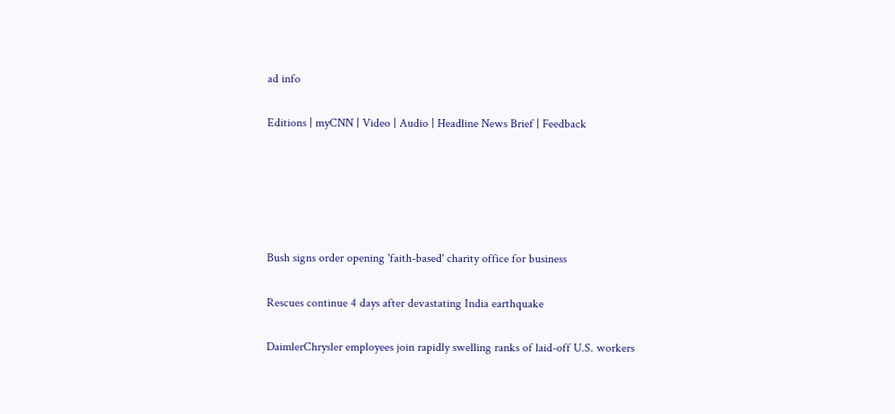ad info

Editions | myCNN | Video | Audio | Headline News Brief | Feedback





Bush signs order opening 'faith-based' charity office for business

Rescues continue 4 days after devastating India earthquake

DaimlerChrysler employees join rapidly swelling ranks of laid-off U.S. workers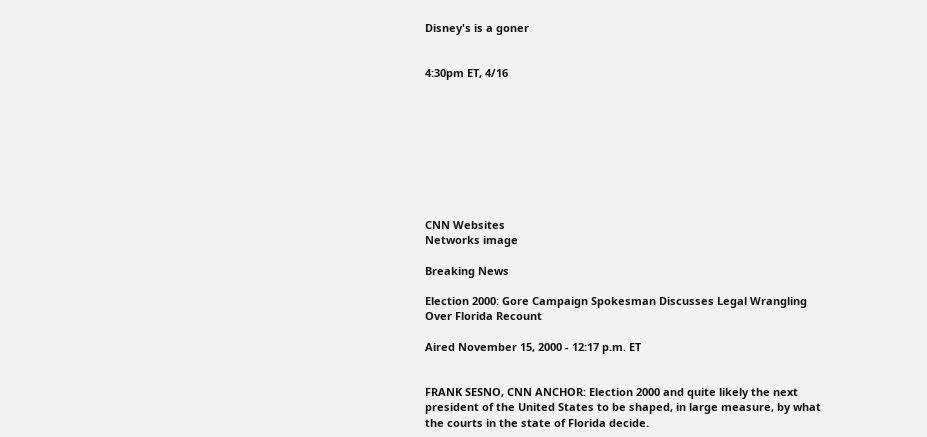Disney's is a goner


4:30pm ET, 4/16









CNN Websites
Networks image

Breaking News

Election 2000: Gore Campaign Spokesman Discusses Legal Wrangling Over Florida Recount

Aired November 15, 2000 - 12:17 p.m. ET


FRANK SESNO, CNN ANCHOR: Election 2000 and quite likely the next president of the United States to be shaped, in large measure, by what the courts in the state of Florida decide.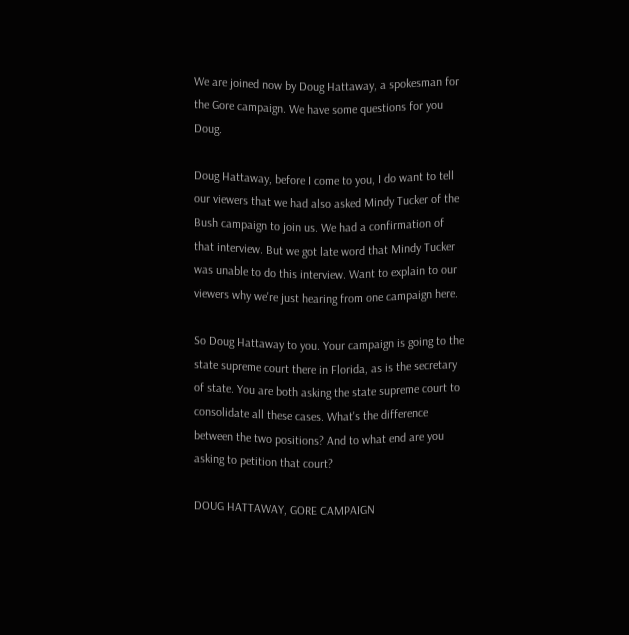We are joined now by Doug Hattaway, a spokesman for the Gore campaign. We have some questions for you Doug.

Doug Hattaway, before I come to you, I do want to tell our viewers that we had also asked Mindy Tucker of the Bush campaign to join us. We had a confirmation of that interview. But we got late word that Mindy Tucker was unable to do this interview. Want to explain to our viewers why we're just hearing from one campaign here.

So Doug Hattaway to you. Your campaign is going to the state supreme court there in Florida, as is the secretary of state. You are both asking the state supreme court to consolidate all these cases. What's the difference between the two positions? And to what end are you asking to petition that court?

DOUG HATTAWAY, GORE CAMPAIGN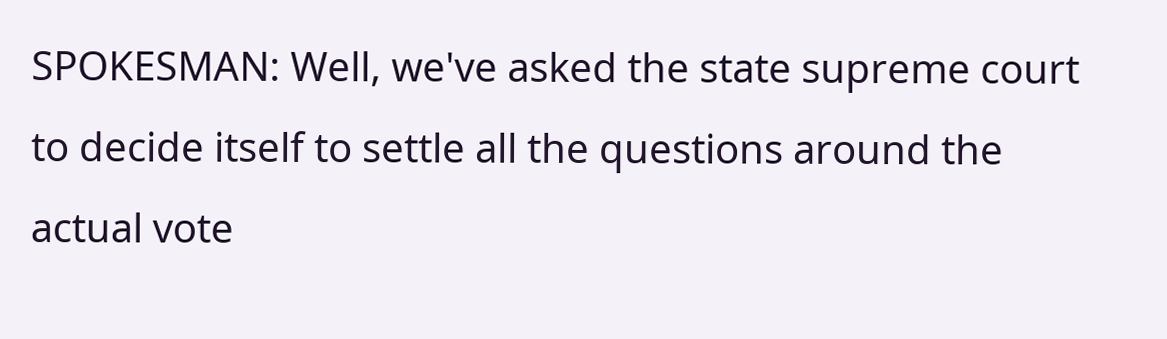SPOKESMAN: Well, we've asked the state supreme court to decide itself to settle all the questions around the actual vote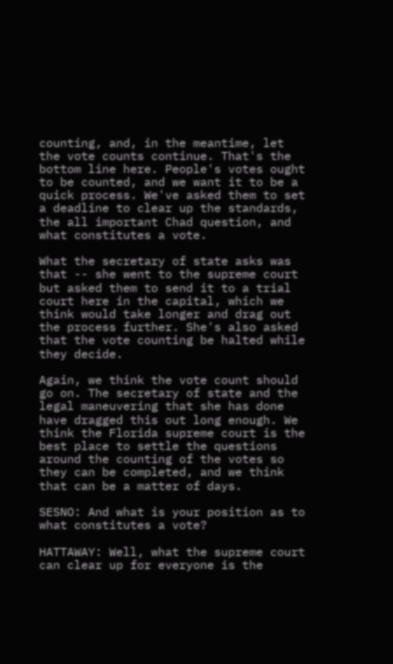counting, and, in the meantime, let the vote counts continue. That's the bottom line here. People's votes ought to be counted, and we want it to be a quick process. We've asked them to set a deadline to clear up the standards, the all important Chad question, and what constitutes a vote.

What the secretary of state asks was that -- she went to the supreme court but asked them to send it to a trial court here in the capital, which we think would take longer and drag out the process further. She's also asked that the vote counting be halted while they decide.

Again, we think the vote count should go on. The secretary of state and the legal maneuvering that she has done have dragged this out long enough. We think the Florida supreme court is the best place to settle the questions around the counting of the votes so they can be completed, and we think that can be a matter of days.

SESNO: And what is your position as to what constitutes a vote?

HATTAWAY: Well, what the supreme court can clear up for everyone is the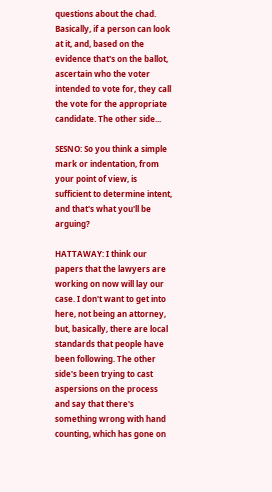questions about the chad. Basically, if a person can look at it, and, based on the evidence that's on the ballot, ascertain who the voter intended to vote for, they call the vote for the appropriate candidate. The other side...

SESNO: So you think a simple mark or indentation, from your point of view, is sufficient to determine intent, and that's what you'll be arguing?

HATTAWAY: I think our papers that the lawyers are working on now will lay our case. I don't want to get into here, not being an attorney, but, basically, there are local standards that people have been following. The other side's been trying to cast aspersions on the process and say that there's something wrong with hand counting, which has gone on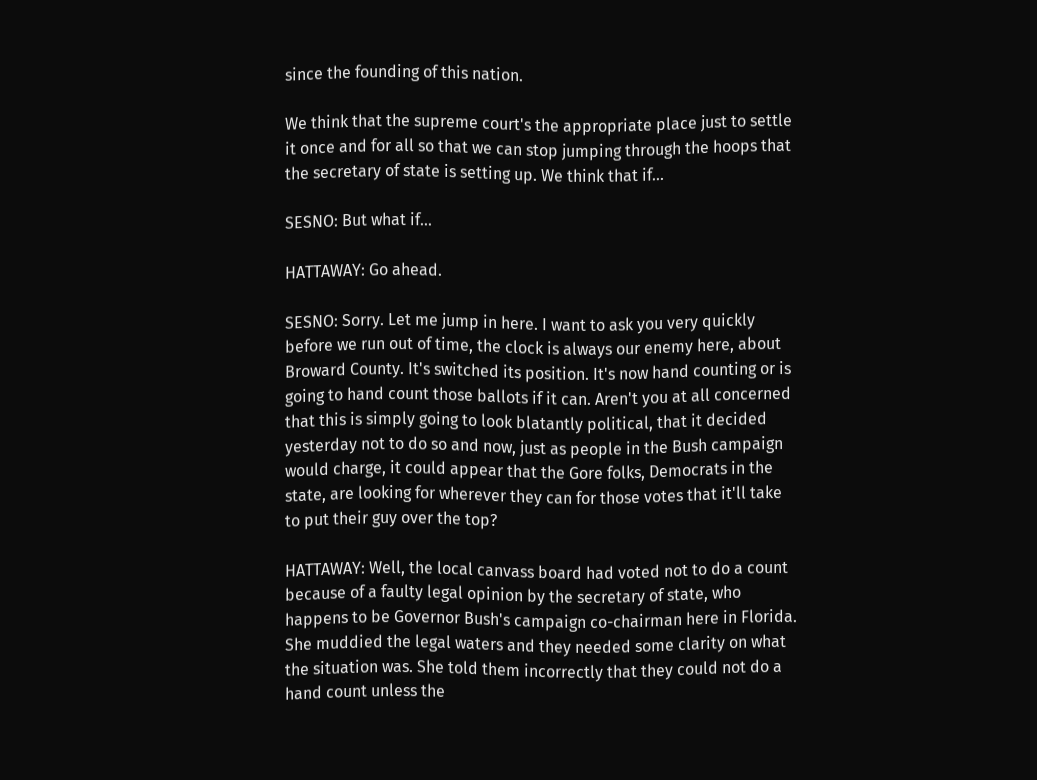since the founding of this nation.

We think that the supreme court's the appropriate place just to settle it once and for all so that we can stop jumping through the hoops that the secretary of state is setting up. We think that if...

SESNO: But what if...

HATTAWAY: Go ahead.

SESNO: Sorry. Let me jump in here. I want to ask you very quickly before we run out of time, the clock is always our enemy here, about Broward County. It's switched its position. It's now hand counting or is going to hand count those ballots if it can. Aren't you at all concerned that this is simply going to look blatantly political, that it decided yesterday not to do so and now, just as people in the Bush campaign would charge, it could appear that the Gore folks, Democrats in the state, are looking for wherever they can for those votes that it'll take to put their guy over the top?

HATTAWAY: Well, the local canvass board had voted not to do a count because of a faulty legal opinion by the secretary of state, who happens to be Governor Bush's campaign co-chairman here in Florida. She muddied the legal waters and they needed some clarity on what the situation was. She told them incorrectly that they could not do a hand count unless the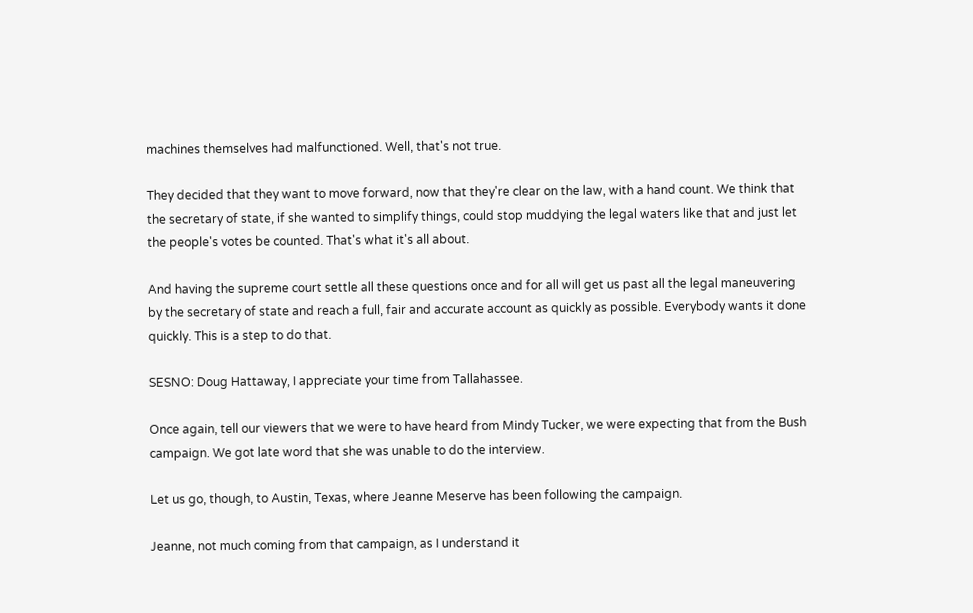machines themselves had malfunctioned. Well, that's not true.

They decided that they want to move forward, now that they're clear on the law, with a hand count. We think that the secretary of state, if she wanted to simplify things, could stop muddying the legal waters like that and just let the people's votes be counted. That's what it's all about.

And having the supreme court settle all these questions once and for all will get us past all the legal maneuvering by the secretary of state and reach a full, fair and accurate account as quickly as possible. Everybody wants it done quickly. This is a step to do that.

SESNO: Doug Hattaway, I appreciate your time from Tallahassee.

Once again, tell our viewers that we were to have heard from Mindy Tucker, we were expecting that from the Bush campaign. We got late word that she was unable to do the interview.

Let us go, though, to Austin, Texas, where Jeanne Meserve has been following the campaign.

Jeanne, not much coming from that campaign, as I understand it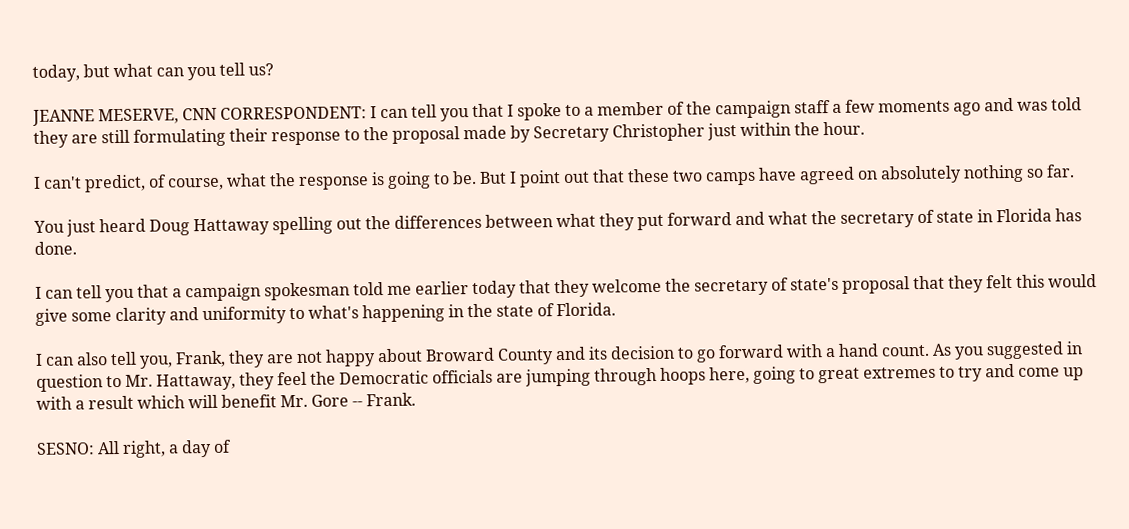today, but what can you tell us?

JEANNE MESERVE, CNN CORRESPONDENT: I can tell you that I spoke to a member of the campaign staff a few moments ago and was told they are still formulating their response to the proposal made by Secretary Christopher just within the hour.

I can't predict, of course, what the response is going to be. But I point out that these two camps have agreed on absolutely nothing so far.

You just heard Doug Hattaway spelling out the differences between what they put forward and what the secretary of state in Florida has done.

I can tell you that a campaign spokesman told me earlier today that they welcome the secretary of state's proposal that they felt this would give some clarity and uniformity to what's happening in the state of Florida.

I can also tell you, Frank, they are not happy about Broward County and its decision to go forward with a hand count. As you suggested in question to Mr. Hattaway, they feel the Democratic officials are jumping through hoops here, going to great extremes to try and come up with a result which will benefit Mr. Gore -- Frank.

SESNO: All right, a day of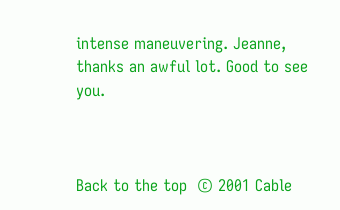intense maneuvering. Jeanne, thanks an awful lot. Good to see you.



Back to the top  © 2001 Cable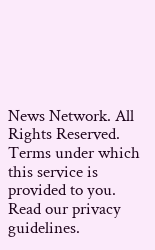News Network. All Rights Reserved.
Terms under which this service is provided to you.
Read our privacy guidelines.